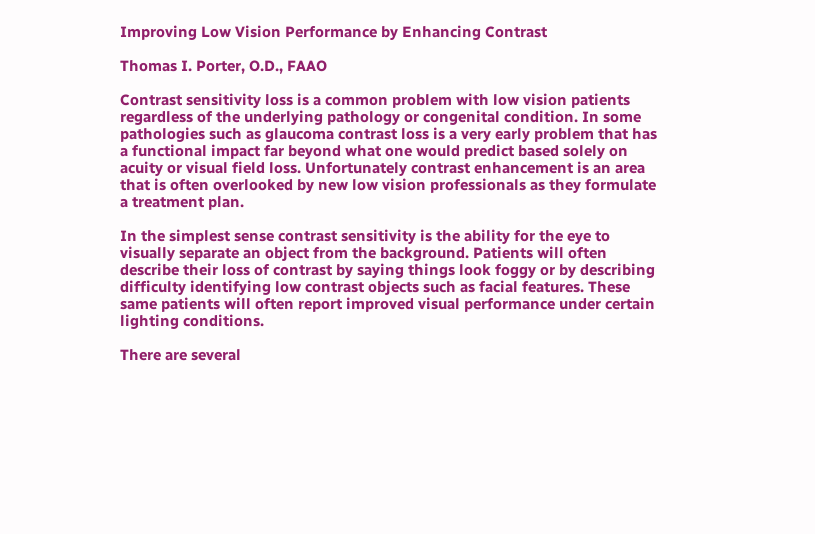Improving Low Vision Performance by Enhancing Contrast

Thomas I. Porter, O.D., FAAO

Contrast sensitivity loss is a common problem with low vision patients regardless of the underlying pathology or congenital condition. In some pathologies such as glaucoma contrast loss is a very early problem that has a functional impact far beyond what one would predict based solely on acuity or visual field loss. Unfortunately contrast enhancement is an area that is often overlooked by new low vision professionals as they formulate a treatment plan.

In the simplest sense contrast sensitivity is the ability for the eye to visually separate an object from the background. Patients will often describe their loss of contrast by saying things look foggy or by describing difficulty identifying low contrast objects such as facial features. These same patients will often report improved visual performance under certain lighting conditions.

There are several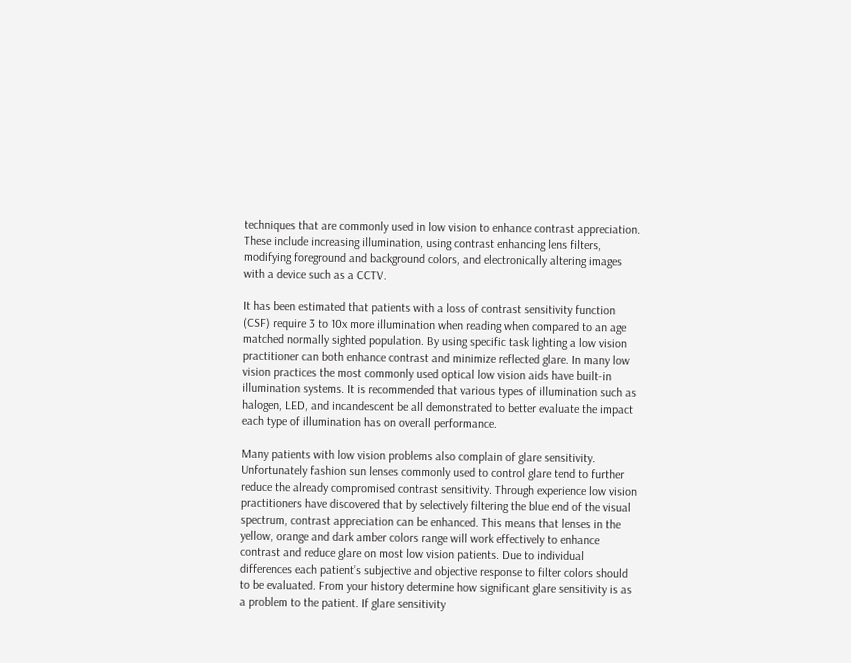techniques that are commonly used in low vision to enhance contrast appreciation. These include increasing illumination, using contrast enhancing lens filters, modifying foreground and background colors, and electronically altering images with a device such as a CCTV.

It has been estimated that patients with a loss of contrast sensitivity function (CSF) require 3 to 10x more illumination when reading when compared to an age matched normally sighted population. By using specific task lighting a low vision practitioner can both enhance contrast and minimize reflected glare. In many low vision practices the most commonly used optical low vision aids have built-in illumination systems. It is recommended that various types of illumination such as halogen, LED, and incandescent be all demonstrated to better evaluate the impact each type of illumination has on overall performance.

Many patients with low vision problems also complain of glare sensitivity. Unfortunately fashion sun lenses commonly used to control glare tend to further reduce the already compromised contrast sensitivity. Through experience low vision practitioners have discovered that by selectively filtering the blue end of the visual spectrum, contrast appreciation can be enhanced. This means that lenses in the yellow, orange and dark amber colors range will work effectively to enhance contrast and reduce glare on most low vision patients. Due to individual differences each patient’s subjective and objective response to filter colors should to be evaluated. From your history determine how significant glare sensitivity is as a problem to the patient. If glare sensitivity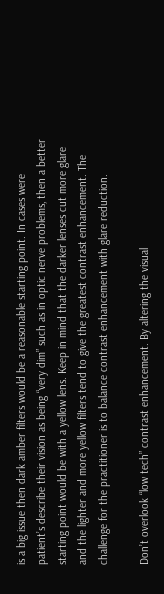is a big issue then dark amber filters would be a reasonable starting point. In cases were patient’s describe their vision as being “very dim” such as in optic nerve problems, then a better starting point would be with a yellow lens. Keep in mind that the darker lenses cut more glare and the lighter and more yellow filters tend to give the greatest contrast enhancement. The challenge for the practitioner is to balance contrast enhancement with glare reduction.

Don’t overlook “low tech” contrast enhancement. By altering the visual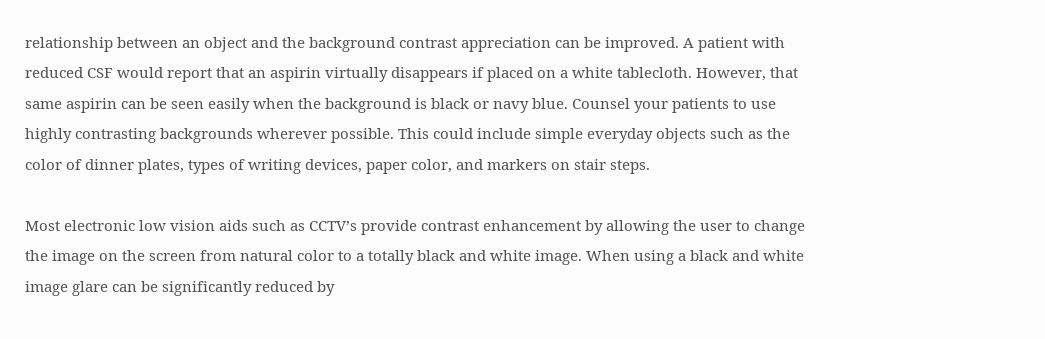relationship between an object and the background contrast appreciation can be improved. A patient with reduced CSF would report that an aspirin virtually disappears if placed on a white tablecloth. However, that same aspirin can be seen easily when the background is black or navy blue. Counsel your patients to use highly contrasting backgrounds wherever possible. This could include simple everyday objects such as the color of dinner plates, types of writing devices, paper color, and markers on stair steps.

Most electronic low vision aids such as CCTV’s provide contrast enhancement by allowing the user to change the image on the screen from natural color to a totally black and white image. When using a black and white image glare can be significantly reduced by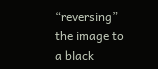“reversing” the image to a black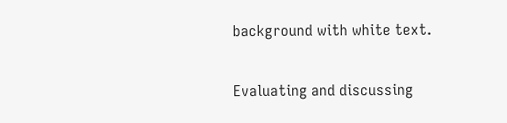background with white text.

Evaluating and discussing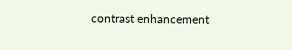contrast enhancement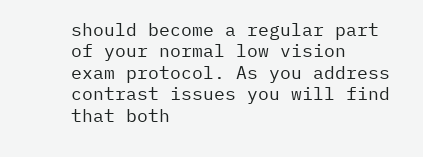should become a regular part of your normal low vision exam protocol. As you address contrast issues you will find that both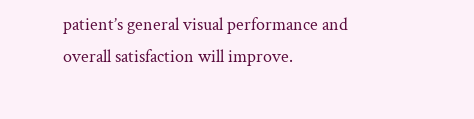patient’s general visual performance and overall satisfaction will improve.